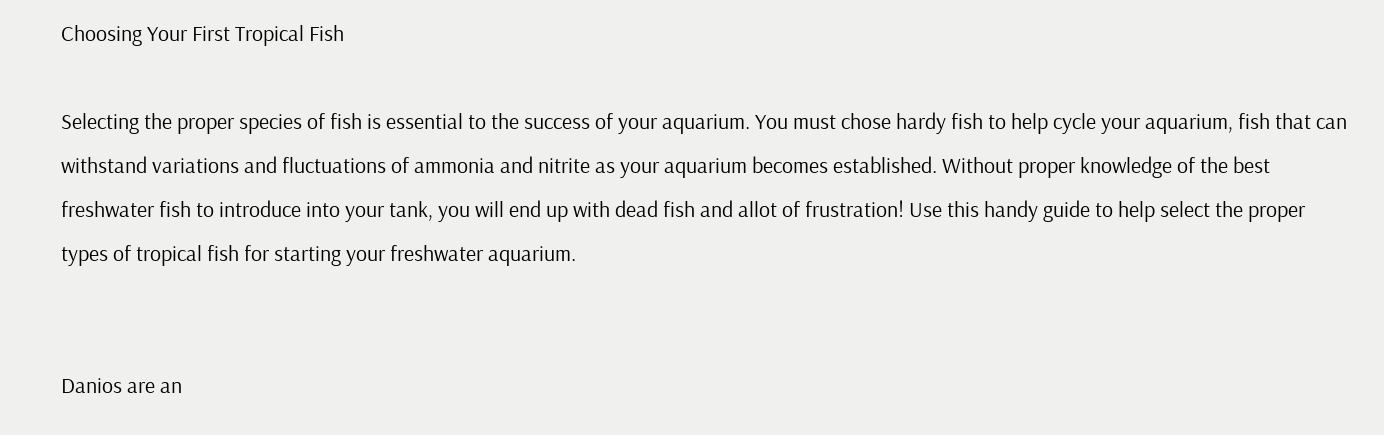Choosing Your First Tropical Fish

Selecting the proper species of fish is essential to the success of your aquarium. You must chose hardy fish to help cycle your aquarium, fish that can withstand variations and fluctuations of ammonia and nitrite as your aquarium becomes established. Without proper knowledge of the best freshwater fish to introduce into your tank, you will end up with dead fish and allot of frustration! Use this handy guide to help select the proper types of tropical fish for starting your freshwater aquarium.


Danios are an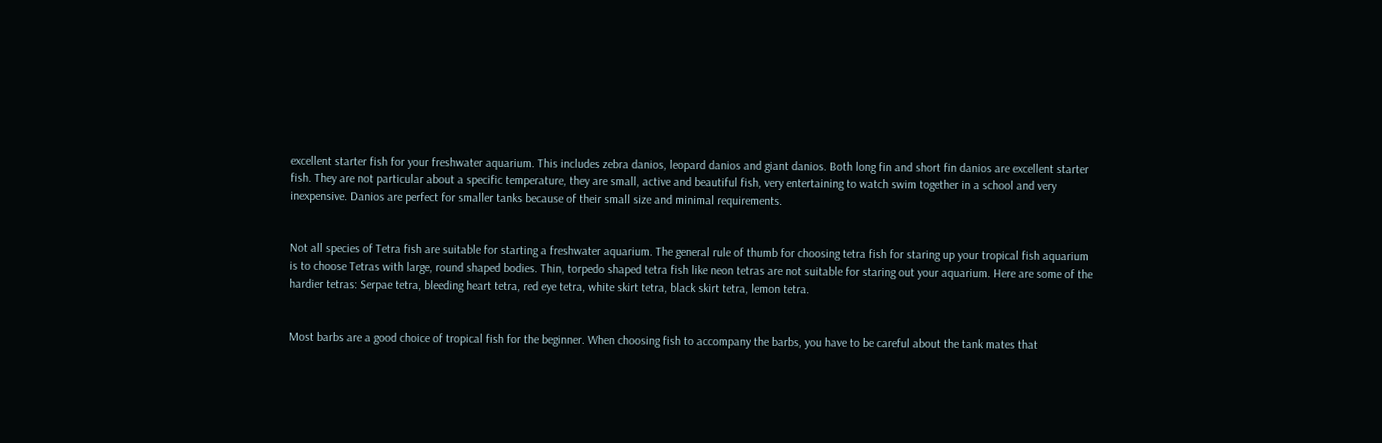excellent starter fish for your freshwater aquarium. This includes zebra danios, leopard danios and giant danios. Both long fin and short fin danios are excellent starter fish. They are not particular about a specific temperature, they are small, active and beautiful fish, very entertaining to watch swim together in a school and very inexpensive. Danios are perfect for smaller tanks because of their small size and minimal requirements.


Not all species of Tetra fish are suitable for starting a freshwater aquarium. The general rule of thumb for choosing tetra fish for staring up your tropical fish aquarium is to choose Tetras with large, round shaped bodies. Thin, torpedo shaped tetra fish like neon tetras are not suitable for staring out your aquarium. Here are some of the hardier tetras: Serpae tetra, bleeding heart tetra, red eye tetra, white skirt tetra, black skirt tetra, lemon tetra.


Most barbs are a good choice of tropical fish for the beginner. When choosing fish to accompany the barbs, you have to be careful about the tank mates that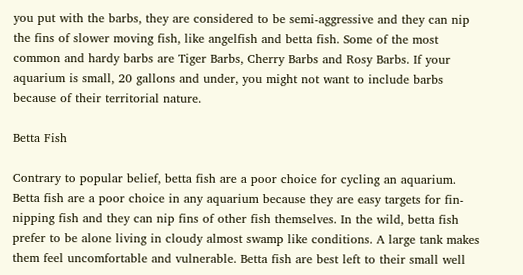you put with the barbs, they are considered to be semi-aggressive and they can nip the fins of slower moving fish, like angelfish and betta fish. Some of the most common and hardy barbs are Tiger Barbs, Cherry Barbs and Rosy Barbs. If your aquarium is small, 20 gallons and under, you might not want to include barbs because of their territorial nature.

Betta Fish

Contrary to popular belief, betta fish are a poor choice for cycling an aquarium. Betta fish are a poor choice in any aquarium because they are easy targets for fin-nipping fish and they can nip fins of other fish themselves. In the wild, betta fish prefer to be alone living in cloudy almost swamp like conditions. A large tank makes them feel uncomfortable and vulnerable. Betta fish are best left to their small well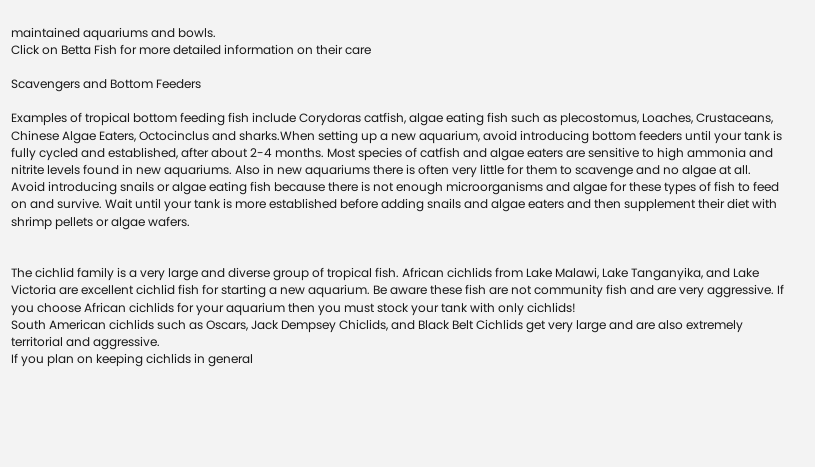maintained aquariums and bowls.
Click on Betta Fish for more detailed information on their care

Scavengers and Bottom Feeders

Examples of tropical bottom feeding fish include Corydoras catfish, algae eating fish such as plecostomus, Loaches, Crustaceans, Chinese Algae Eaters, Octocinclus and sharks.When setting up a new aquarium, avoid introducing bottom feeders until your tank is fully cycled and established, after about 2-4 months. Most species of catfish and algae eaters are sensitive to high ammonia and nitrite levels found in new aquariums. Also in new aquariums there is often very little for them to scavenge and no algae at all.
Avoid introducing snails or algae eating fish because there is not enough microorganisms and algae for these types of fish to feed on and survive. Wait until your tank is more established before adding snails and algae eaters and then supplement their diet with shrimp pellets or algae wafers.


The cichlid family is a very large and diverse group of tropical fish. African cichlids from Lake Malawi, Lake Tanganyika, and Lake Victoria are excellent cichlid fish for starting a new aquarium. Be aware these fish are not community fish and are very aggressive. If you choose African cichlids for your aquarium then you must stock your tank with only cichlids!
South American cichlids such as Oscars, Jack Dempsey Chiclids, and Black Belt Cichlids get very large and are also extremely territorial and aggressive.
If you plan on keeping cichlids in general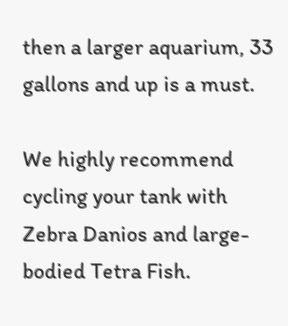then a larger aquarium, 33 gallons and up is a must.

We highly recommend cycling your tank with Zebra Danios and large-bodied Tetra Fish.